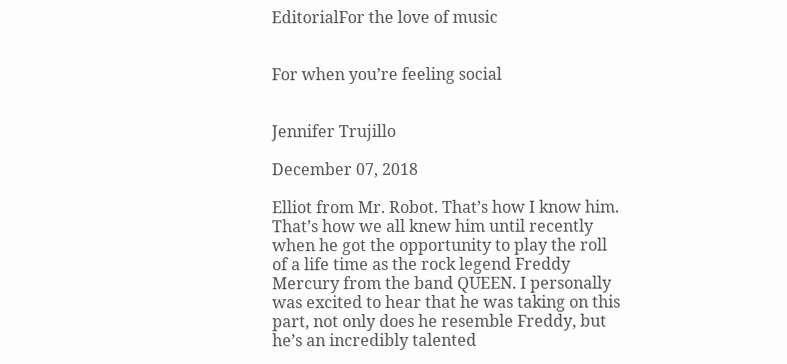EditorialFor the love of music


For when you’re feeling social


Jennifer Trujillo

December 07, 2018

Elliot from Mr. Robot. That’s how I know him. That’s how we all knew him until recently when he got the opportunity to play the roll of a life time as the rock legend Freddy Mercury from the band QUEEN. I personally was excited to hear that he was taking on this part, not only does he resemble Freddy, but he’s an incredibly talented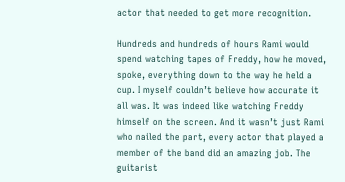actor that needed to get more recognition.

Hundreds and hundreds of hours Rami would spend watching tapes of Freddy, how he moved, spoke, everything down to the way he held a cup. I myself couldn’t believe how accurate it all was. It was indeed like watching Freddy himself on the screen. And it wasn’t just Rami who nailed the part, every actor that played a member of the band did an amazing job. The guitarist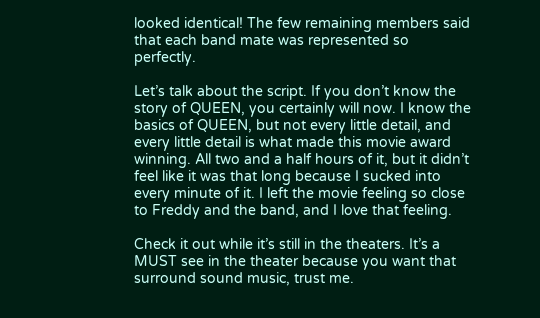looked identical! The few remaining members said that each band mate was represented so perfectly.

Let’s talk about the script. If you don’t know the story of QUEEN, you certainly will now. I know the basics of QUEEN, but not every little detail, and every little detail is what made this movie award winning. All two and a half hours of it, but it didn’t feel like it was that long because I sucked into every minute of it. I left the movie feeling so close to Freddy and the band, and I love that feeling.

Check it out while it’s still in the theaters. It’s a MUST see in the theater because you want that surround sound music, trust me.